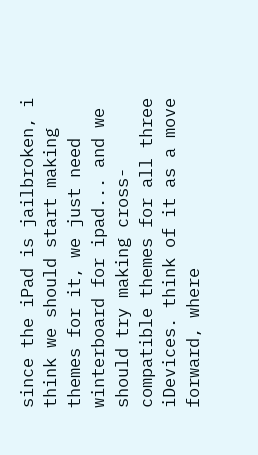since the iPad is jailbroken, i think we should start making themes for it, we just need winterboard for ipad... and we should try making cross-compatible themes for all three iDevices. think of it as a move forward, where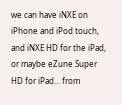we can have iNXE on iPhone and iPod touch, and iNXE HD for the iPad, or maybe eZune Super HD for iPad... from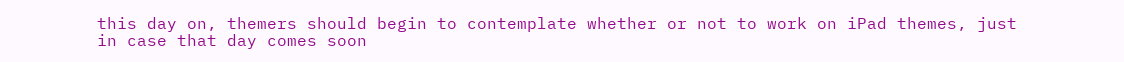this day on, themers should begin to contemplate whether or not to work on iPad themes, just in case that day comes soon